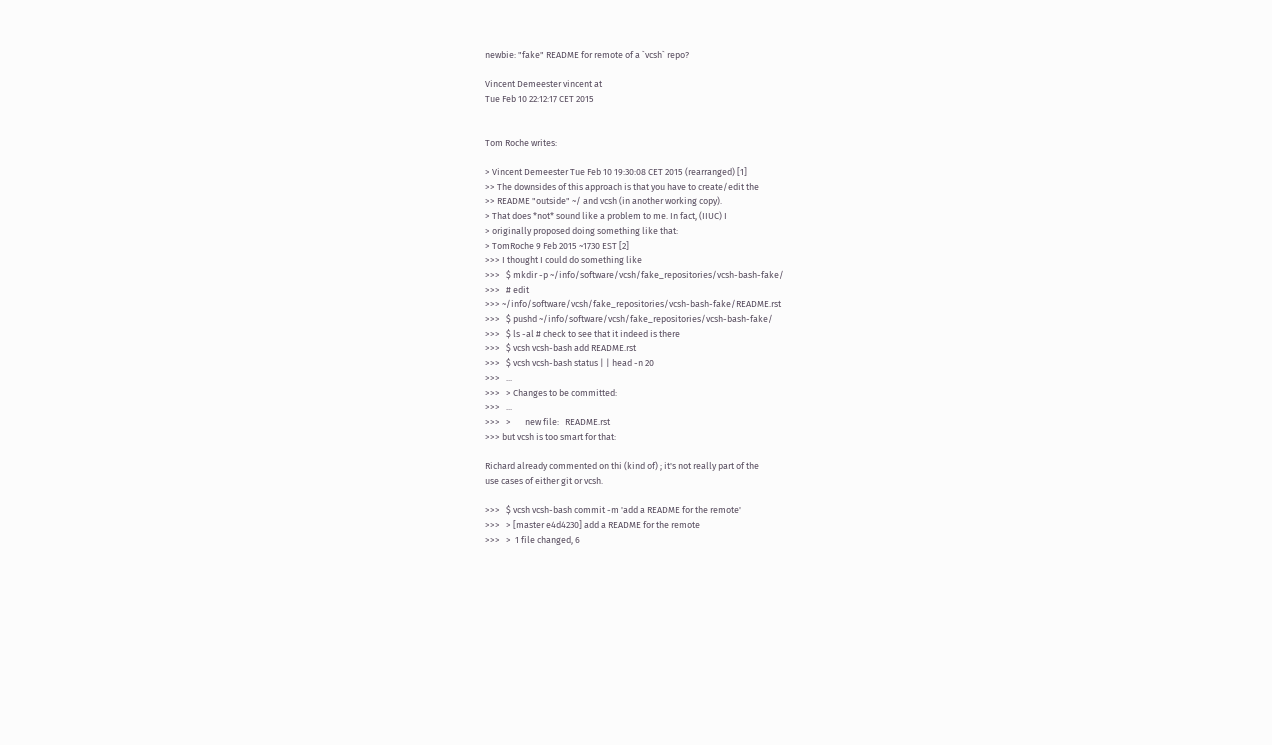newbie: "fake" README for remote of a `vcsh` repo?

Vincent Demeester vincent at
Tue Feb 10 22:12:17 CET 2015


Tom Roche writes:

> Vincent Demeester Tue Feb 10 19:30:08 CET 2015 (rearranged) [1]
>> The downsides of this approach is that you have to create/edit the
>> README "outside" ~/ and vcsh (in another working copy).
> That does *not* sound like a problem to me. In fact, (IIUC) I
> originally proposed doing something like that:
> TomRoche 9 Feb 2015 ~1730 EST [2]
>>> I thought I could do something like
>>>   $ mkdir -p ~/info/software/vcsh/fake_repositories/vcsh-bash-fake/
>>>   # edit
>>> ~/info/software/vcsh/fake_repositories/vcsh-bash-fake/README.rst
>>>   $ pushd ~/info/software/vcsh/fake_repositories/vcsh-bash-fake/
>>>   $ ls -al # check to see that it indeed is there
>>>   $ vcsh vcsh-bash add README.rst
>>>   $ vcsh vcsh-bash status | | head -n 20
>>>   ...
>>>   > Changes to be committed:
>>>   ...
>>>   >       new file:   README.rst
>>> but vcsh is too smart for that:

Richard already commented on thi (kind of) ; it's not really part of the
use cases of either git or vcsh.

>>>   $ vcsh vcsh-bash commit -m 'add a README for the remote'
>>>   > [master e4d4230] add a README for the remote
>>>   >  1 file changed, 6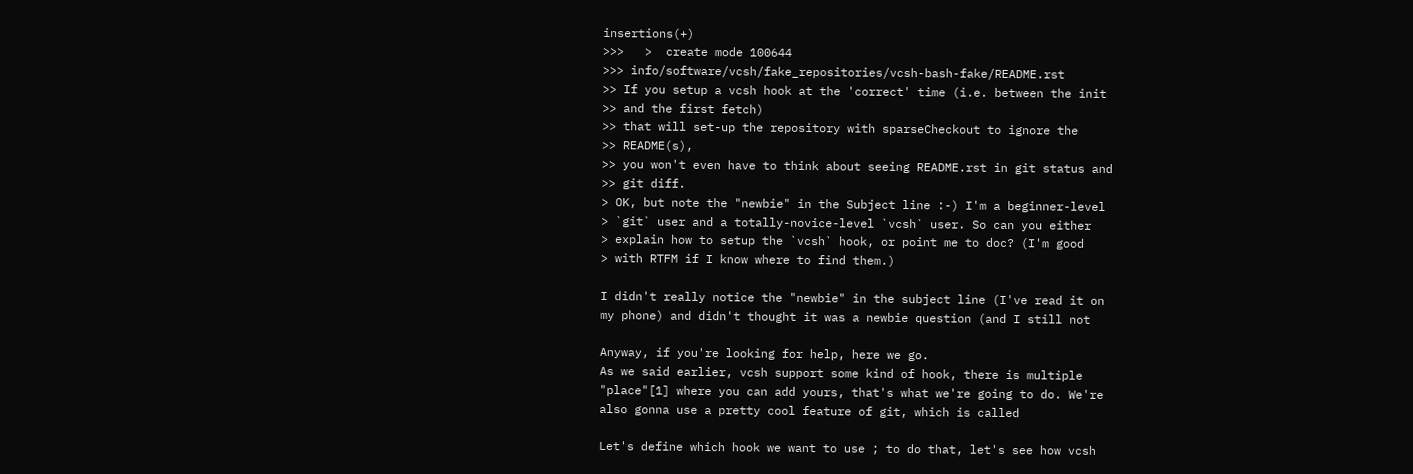insertions(+)
>>>   >  create mode 100644
>>> info/software/vcsh/fake_repositories/vcsh-bash-fake/README.rst
>> If you setup a vcsh hook at the 'correct' time (i.e. between the init
>> and the first fetch)
>> that will set-up the repository with sparseCheckout to ignore the
>> README(s),
>> you won't even have to think about seeing README.rst in git status and
>> git diff.
> OK, but note the "newbie" in the Subject line :-) I'm a beginner-level
> `git` user and a totally-novice-level `vcsh` user. So can you either
> explain how to setup the `vcsh` hook, or point me to doc? (I'm good
> with RTFM if I know where to find them.)

I didn't really notice the "newbie" in the subject line (I've read it on
my phone) and didn't thought it was a newbie question (and I still not

Anyway, if you're looking for help, here we go.
As we said earlier, vcsh support some kind of hook, there is multiple
"place"[1] where you can add yours, that's what we're going to do. We're
also gonna use a pretty cool feature of git, which is called

Let's define which hook we want to use ; to do that, let's see how vcsh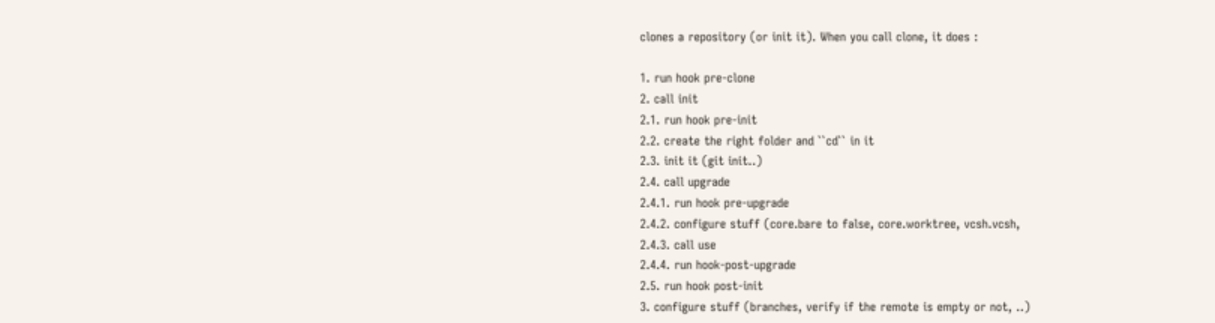clones a repository (or init it). When you call clone, it does :

1. run hook pre-clone
2. call init
2.1. run hook pre-init
2.2. create the right folder and ``cd`` in it
2.3. init it (git init..)
2.4. call upgrade
2.4.1. run hook pre-upgrade
2.4.2. configure stuff (core.bare to false, core.worktree, vcsh.vcsh,
2.4.3. call use
2.4.4. run hook-post-upgrade
2.5. run hook post-init
3. configure stuff (branches, verify if the remote is empty or not, ..)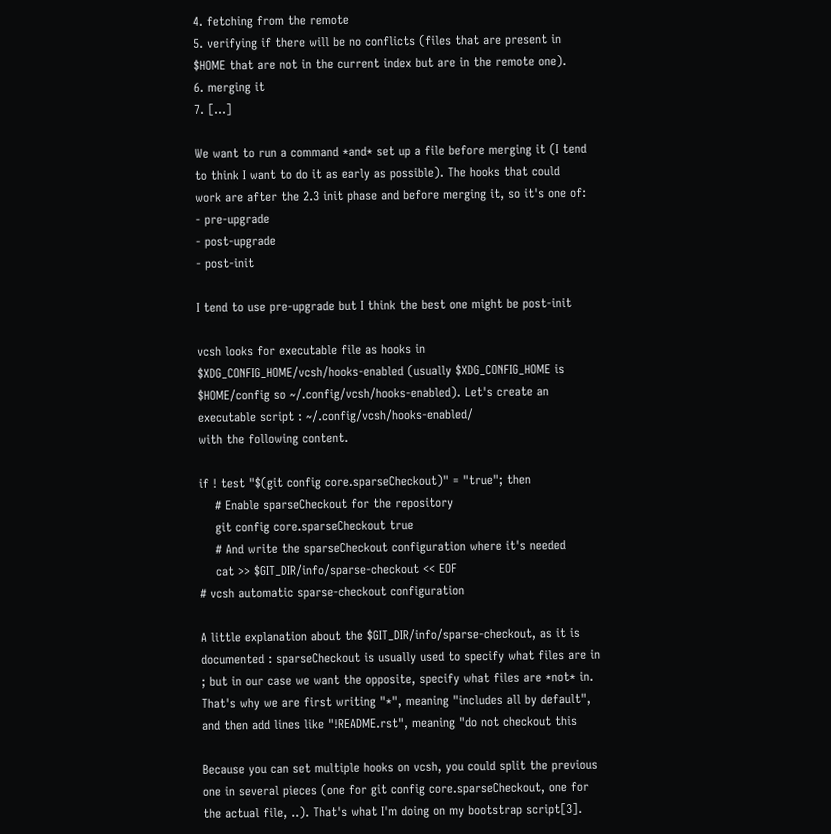4. fetching from the remote
5. verifying if there will be no conflicts (files that are present in
$HOME that are not in the current index but are in the remote one).
6. merging it
7. […]

We want to run a command *and* set up a file before merging it (I tend
to think I want to do it as early as possible). The hooks that could
work are after the 2.3 init phase and before merging it, so it's one of:
- pre-upgrade
- post-upgrade
- post-init

I tend to use pre-upgrade but I think the best one might be post-init

vcsh looks for executable file as hooks in
$XDG_CONFIG_HOME/vcsh/hooks-enabled (usually $XDG_CONFIG_HOME is
$HOME/config so ~/.config/vcsh/hooks-enabled). Let's create an
executable script : ~/.config/vcsh/hooks-enabled/
with the following content.

if ! test "$(git config core.sparseCheckout)" = "true"; then
    # Enable sparseCheckout for the repository
    git config core.sparseCheckout true
    # And write the sparseCheckout configuration where it's needed
    cat >> $GIT_DIR/info/sparse-checkout << EOF
# vcsh automatic sparse-checkout configuration

A little explanation about the $GIT_DIR/info/sparse-checkout, as it is
documented : sparseCheckout is usually used to specify what files are in
; but in our case we want the opposite, specify what files are *not* in.
That's why we are first writing "*", meaning "includes all by default",
and then add lines like "!README.rst", meaning "do not checkout this

Because you can set multiple hooks on vcsh, you could split the previous
one in several pieces (one for git config core.sparseCheckout, one for
the actual file, ..). That's what I'm doing on my bootstrap script[3].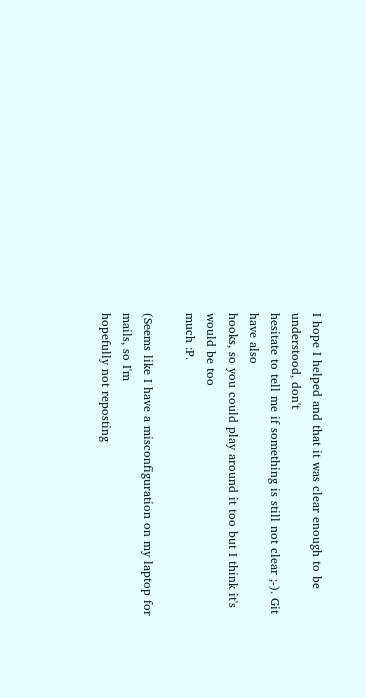I hope I helped and that it was clear enough to be understood, don't
hesitate to tell me if something is still not clear ;-). Git have also
hooks, so you could play around it too but I think it's would be too
much :P.

(Seems like I have a misconfiguration on my laptop for mails, so I'm
hopefully not reposting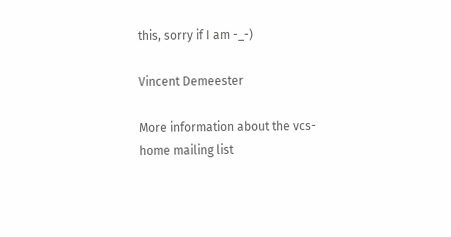this, sorry if I am -_-)

Vincent Demeester

More information about the vcs-home mailing list